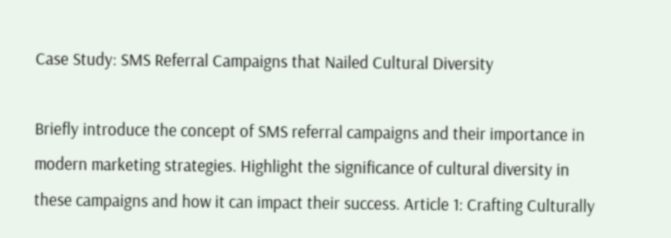Case Study: SMS Referral Campaigns that Nailed Cultural Diversity

Briefly introduce the concept of SMS referral campaigns and their importance in modern marketing strategies. Highlight the significance of cultural diversity in these campaigns and how it can impact their success. Article 1: Crafting Culturally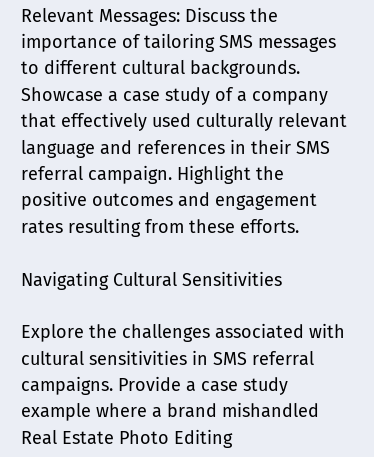Relevant Messages: Discuss the importance of tailoring SMS messages to different cultural backgrounds. Showcase a case study of a company that effectively used culturally relevant language and references in their SMS referral campaign. Highlight the positive outcomes and engagement rates resulting from these efforts.

Navigating Cultural Sensitivities

Explore the challenges associated with cultural sensitivities in SMS referral campaigns. Provide a case study example where a brand mishandled Real Estate Photo Editing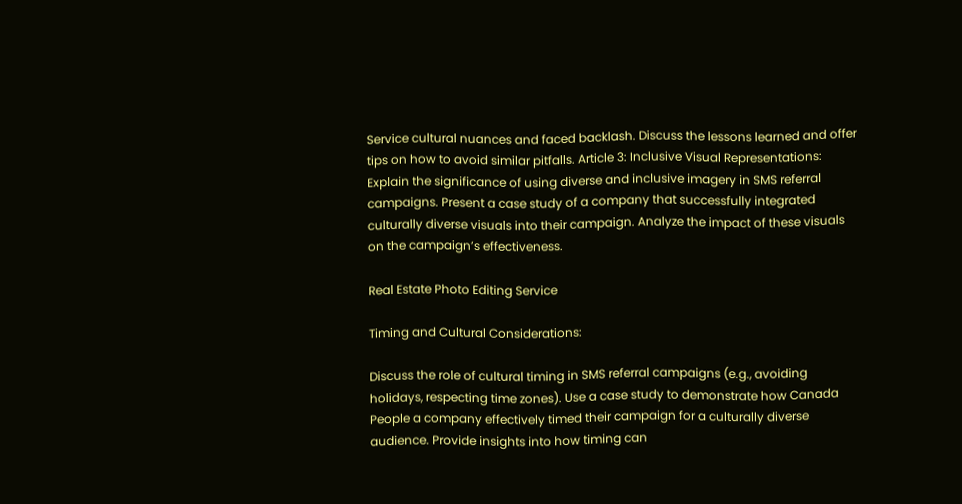Service cultural nuances and faced backlash. Discuss the lessons learned and offer tips on how to avoid similar pitfalls. Article 3: Inclusive Visual Representations: Explain the significance of using diverse and inclusive imagery in SMS referral campaigns. Present a case study of a company that successfully integrated culturally diverse visuals into their campaign. Analyze the impact of these visuals on the campaign’s effectiveness.

Real Estate Photo Editing Service

Timing and Cultural Considerations:

Discuss the role of cultural timing in SMS referral campaigns (e.g., avoiding holidays, respecting time zones). Use a case study to demonstrate how Canada People a company effectively timed their campaign for a culturally diverse audience. Provide insights into how timing can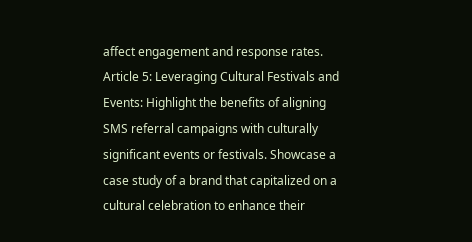affect engagement and response rates. Article 5: Leveraging Cultural Festivals and Events: Highlight the benefits of aligning SMS referral campaigns with culturally significant events or festivals. Showcase a case study of a brand that capitalized on a cultural celebration to enhance their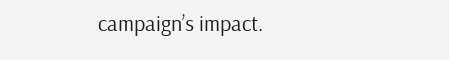campaign’s impact.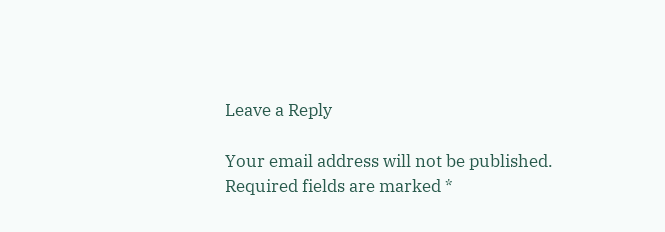Leave a Reply

Your email address will not be published. Required fields are marked *